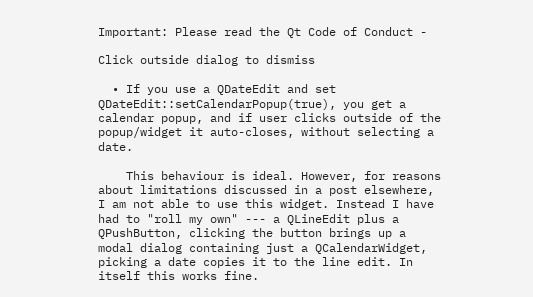Important: Please read the Qt Code of Conduct -

Click outside dialog to dismiss

  • If you use a QDateEdit and set QDateEdit::setCalendarPopup(true), you get a calendar popup, and if user clicks outside of the popup/widget it auto-closes, without selecting a date.

    This behaviour is ideal. However, for reasons about limitations discussed in a post elsewhere, I am not able to use this widget. Instead I have had to "roll my own" --- a QLineEdit plus a QPushButton, clicking the button brings up a modal dialog containing just a QCalendarWidget, picking a date copies it to the line edit. In itself this works fine.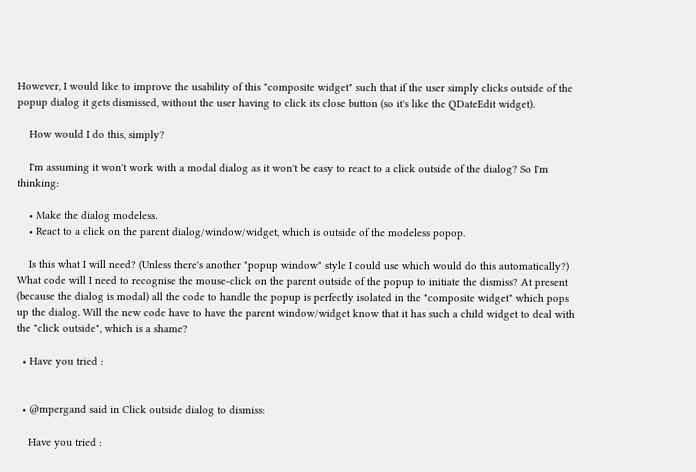However, I would like to improve the usability of this "composite widget" such that if the user simply clicks outside of the popup dialog it gets dismissed, without the user having to click its close button (so it's like the QDateEdit widget).

    How would I do this, simply?

    I'm assuming it won't work with a modal dialog as it won't be easy to react to a click outside of the dialog? So I'm thinking:

    • Make the dialog modeless.
    • React to a click on the parent dialog/window/widget, which is outside of the modeless popop.

    Is this what I will need? (Unless there's another "popup window" style I could use which would do this automatically?) What code will I need to recognise the mouse-click on the parent outside of the popup to initiate the dismiss? At present (because the dialog is modal) all the code to handle the popup is perfectly isolated in the "composite widget" which pops up the dialog. Will the new code have to have the parent window/widget know that it has such a child widget to deal with the "click outside", which is a shame?

  • Have you tried :


  • @mpergand said in Click outside dialog to dismiss:

    Have you tried :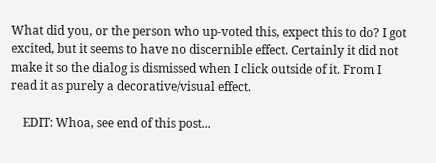What did you, or the person who up-voted this, expect this to do? I got excited, but it seems to have no discernible effect. Certainly it did not make it so the dialog is dismissed when I click outside of it. From I read it as purely a decorative/visual effect.

    EDIT: Whoa, see end of this post...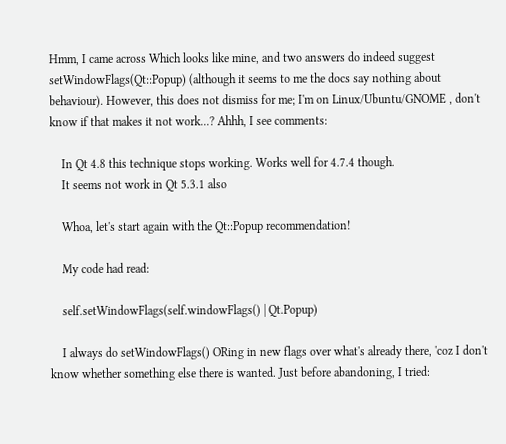Hmm, I came across Which looks like mine, and two answers do indeed suggest setWindowFlags(Qt::Popup) (although it seems to me the docs say nothing about behaviour). However, this does not dismiss for me; I'm on Linux/Ubuntu/GNOME , don't know if that makes it not work...? Ahhh, I see comments:

    In Qt 4.8 this technique stops working. Works well for 4.7.4 though.
    It seems not work in Qt 5.3.1 also

    Whoa, let's start again with the Qt::Popup recommendation!

    My code had read:

    self.setWindowFlags(self.windowFlags() | Qt.Popup)

    I always do setWindowFlags() ORing in new flags over what's already there, 'coz I don't know whether something else there is wanted. Just before abandoning, I tried: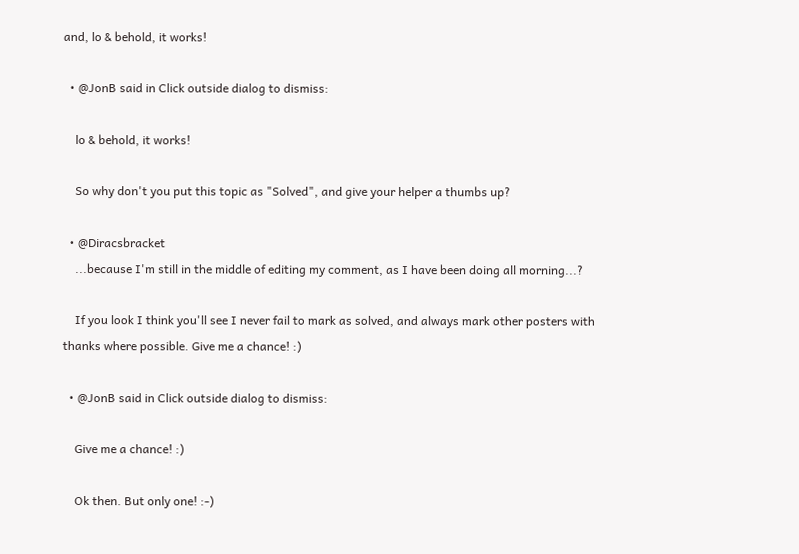and, lo & behold, it works!

  • @JonB said in Click outside dialog to dismiss:

    lo & behold, it works!

    So why don't you put this topic as "Solved", and give your helper a thumbs up?

  • @Diracsbracket
    ...because I'm still in the middle of editing my comment, as I have been doing all morning...?

    If you look I think you'll see I never fail to mark as solved, and always mark other posters with thanks where possible. Give me a chance! :)

  • @JonB said in Click outside dialog to dismiss:

    Give me a chance! :)

    Ok then. But only one! :-)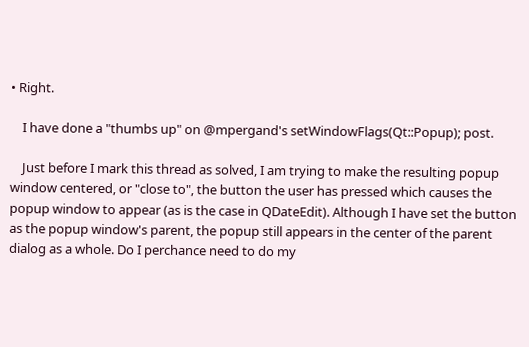• Right.

    I have done a "thumbs up" on @mpergand's setWindowFlags(Qt::Popup); post.

    Just before I mark this thread as solved, I am trying to make the resulting popup window centered, or "close to", the button the user has pressed which causes the popup window to appear (as is the case in QDateEdit). Although I have set the button as the popup window's parent, the popup still appears in the center of the parent dialog as a whole. Do I perchance need to do my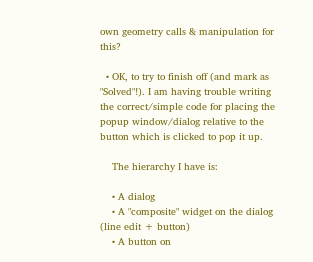own geometry calls & manipulation for this?

  • OK, to try to finish off (and mark as "Solved"!). I am having trouble writing the correct/simple code for placing the popup window/dialog relative to the button which is clicked to pop it up.

    The hierarchy I have is:

    • A dialog
    • A "composite" widget on the dialog (line edit + button)
    • A button on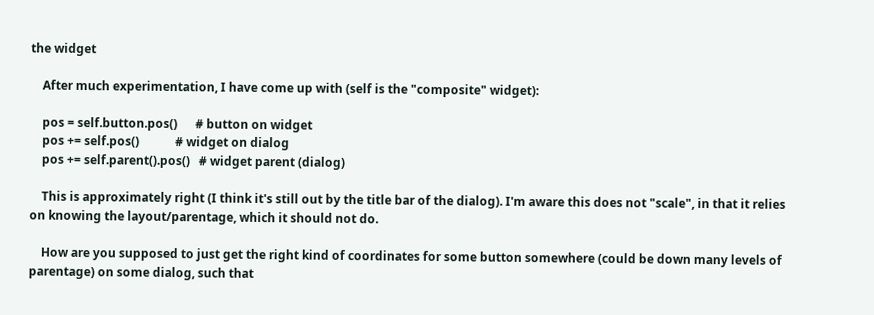the widget

    After much experimentation, I have come up with (self is the "composite" widget):

    pos = self.button.pos()      # button on widget
    pos += self.pos()            # widget on dialog
    pos += self.parent().pos()   # widget parent (dialog)

    This is approximately right (I think it's still out by the title bar of the dialog). I'm aware this does not "scale", in that it relies on knowing the layout/parentage, which it should not do.

    How are you supposed to just get the right kind of coordinates for some button somewhere (could be down many levels of parentage) on some dialog, such that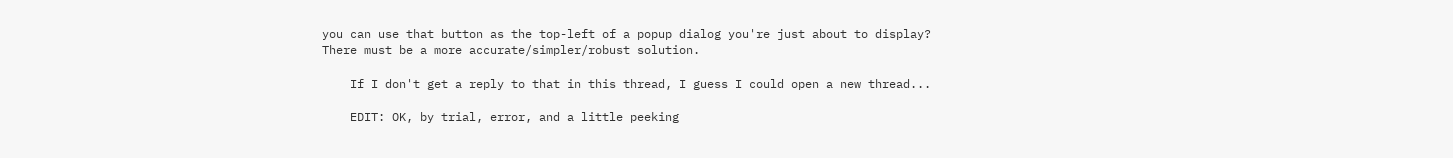you can use that button as the top-left of a popup dialog you're just about to display? There must be a more accurate/simpler/robust solution.

    If I don't get a reply to that in this thread, I guess I could open a new thread...

    EDIT: OK, by trial, error, and a little peeking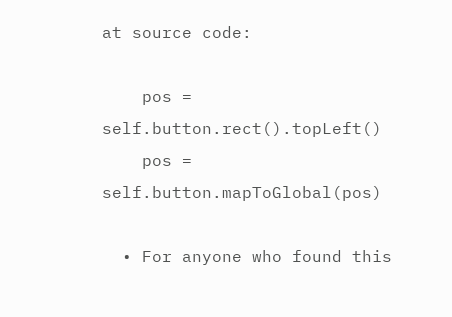at source code:

    pos = self.button.rect().topLeft()
    pos = self.button.mapToGlobal(pos)

  • For anyone who found this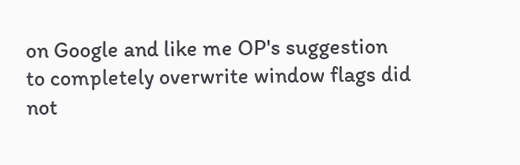on Google and like me OP's suggestion to completely overwrite window flags did not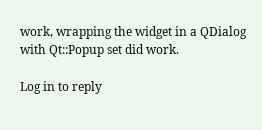work, wrapping the widget in a QDialog with Qt::Popup set did work.

Log in to reply